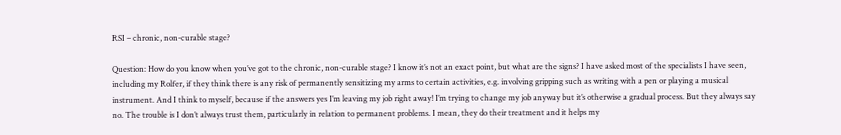RSI – chronic, non-curable stage?

Question: How do you know when you’ve got to the chronic, non-curable stage? I know it’s not an exact point, but what are the signs? I have asked most of the specialists I have seen, including my Rolfer, if they think there is any risk of permanently sensitizing my arms to certain activities, e.g. involving gripping such as writing with a pen or playing a musical instrument. And I think to myself, because if the answers yes I’m leaving my job right away! I’m trying to change my job anyway but it’s otherwise a gradual process. But they always say no. The trouble is I don’t always trust them, particularly in relation to permanent problems. I mean, they do their treatment and it helps my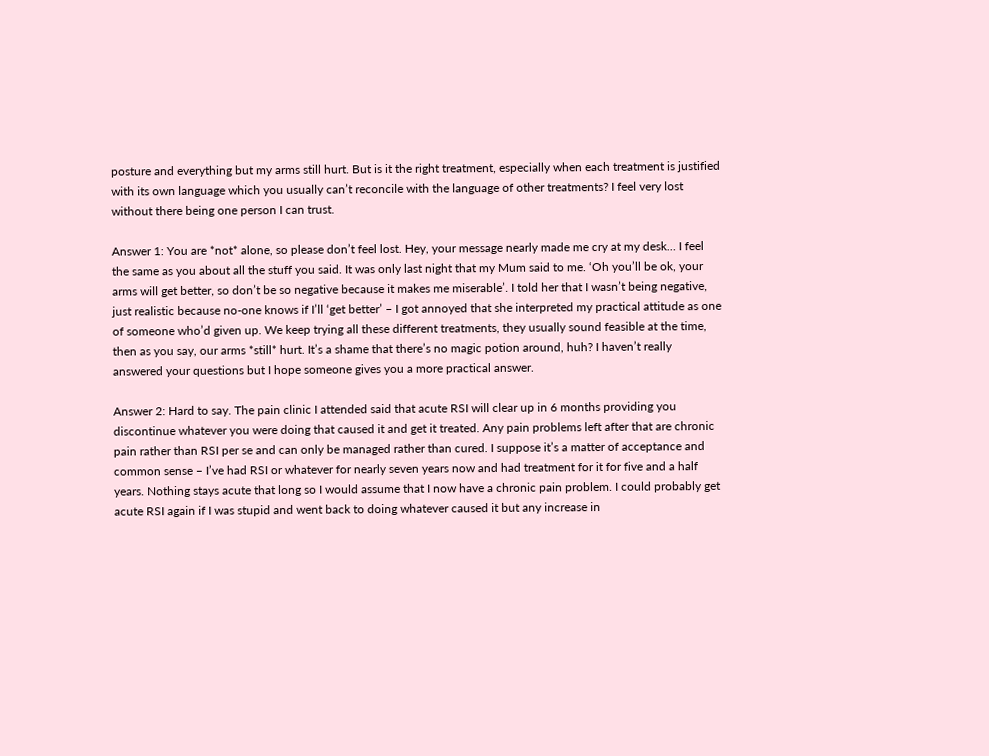posture and everything but my arms still hurt. But is it the right treatment, especially when each treatment is justified with its own language which you usually can’t reconcile with the language of other treatments? I feel very lost without there being one person I can trust.

Answer 1: You are *not* alone, so please don’t feel lost. Hey, your message nearly made me cry at my desk… I feel the same as you about all the stuff you said. It was only last night that my Mum said to me. ‘Oh you’ll be ok, your arms will get better, so don’t be so negative because it makes me miserable’. I told her that I wasn’t being negative, just realistic because no-one knows if I’ll ‘get better’ – I got annoyed that she interpreted my practical attitude as one of someone who’d given up. We keep trying all these different treatments, they usually sound feasible at the time, then as you say, our arms *still* hurt. It’s a shame that there’s no magic potion around, huh? I haven’t really answered your questions but I hope someone gives you a more practical answer.

Answer 2: Hard to say. The pain clinic I attended said that acute RSI will clear up in 6 months providing you discontinue whatever you were doing that caused it and get it treated. Any pain problems left after that are chronic pain rather than RSI per se and can only be managed rather than cured. I suppose it’s a matter of acceptance and common sense – I’ve had RSI or whatever for nearly seven years now and had treatment for it for five and a half years. Nothing stays acute that long so I would assume that I now have a chronic pain problem. I could probably get acute RSI again if I was stupid and went back to doing whatever caused it but any increase in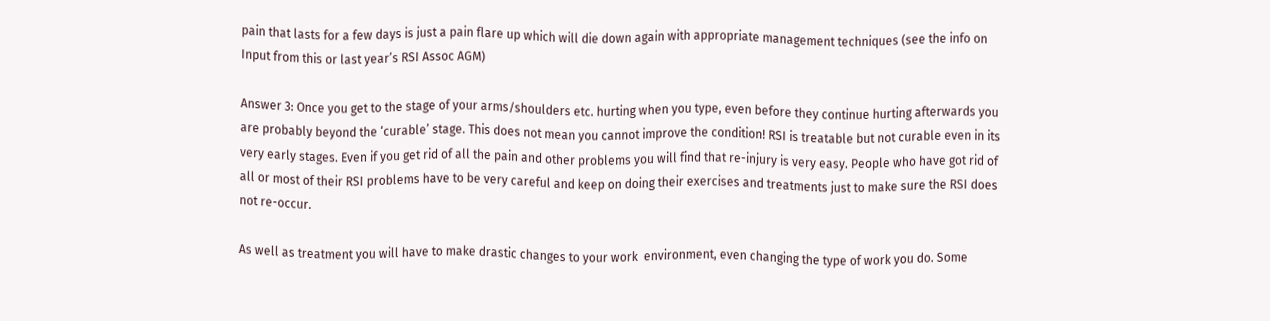pain that lasts for a few days is just a pain flare up which will die down again with appropriate management techniques (see the info on Input from this or last year’s RSI Assoc AGM)

Answer 3: Once you get to the stage of your arms/shoulders etc. hurting when you type, even before they continue hurting afterwards you are probably beyond the ‘curable’ stage. This does not mean you cannot improve the condition! RSI is treatable but not curable even in its very early stages. Even if you get rid of all the pain and other problems you will find that re-injury is very easy. People who have got rid of all or most of their RSI problems have to be very careful and keep on doing their exercises and treatments just to make sure the RSI does not re-occur.

As well as treatment you will have to make drastic changes to your work  environment, even changing the type of work you do. Some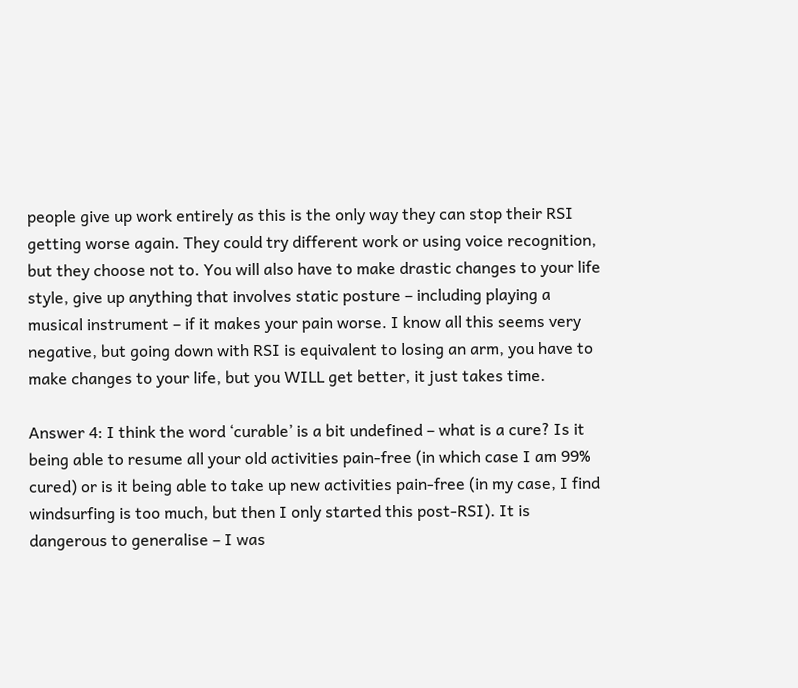people give up work entirely as this is the only way they can stop their RSI getting worse again. They could try different work or using voice recognition, but they choose not to. You will also have to make drastic changes to your life style, give up anything that involves static posture – including playing a musical instrument – if it makes your pain worse. I know all this seems very negative, but going down with RSI is equivalent to losing an arm, you have to make changes to your life, but you WILL get better, it just takes time.

Answer 4: I think the word ‘curable’ is a bit undefined – what is a cure? Is it being able to resume all your old activities pain-free (in which case I am 99% cured) or is it being able to take up new activities pain-free (in my case, I find windsurfing is too much, but then I only started this post-RSI). It is dangerous to generalise – I was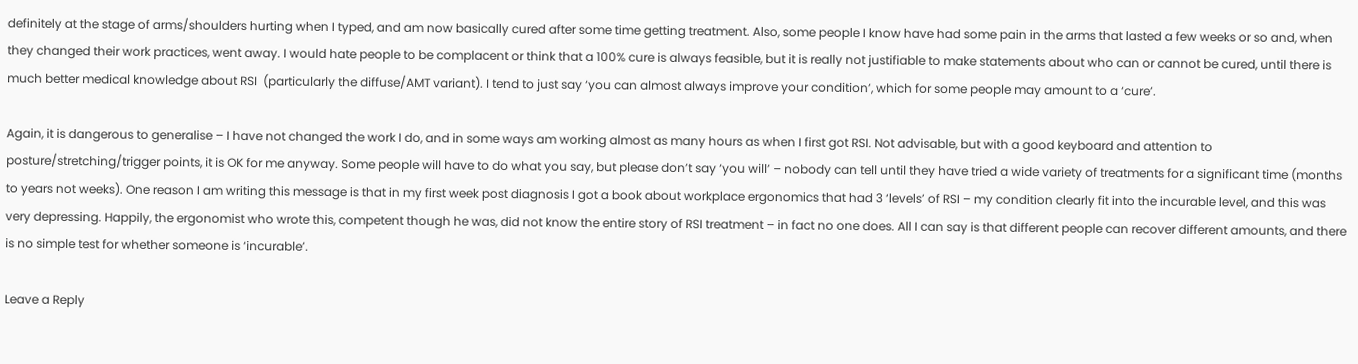definitely at the stage of arms/shoulders hurting when I typed, and am now basically cured after some time getting treatment. Also, some people I know have had some pain in the arms that lasted a few weeks or so and, when they changed their work practices, went away. I would hate people to be complacent or think that a 100% cure is always feasible, but it is really not justifiable to make statements about who can or cannot be cured, until there is much better medical knowledge about RSI  (particularly the diffuse/AMT variant). I tend to just say ‘you can almost always improve your condition’, which for some people may amount to a ‘cure’.

Again, it is dangerous to generalise – I have not changed the work I do, and in some ways am working almost as many hours as when I first got RSI. Not advisable, but with a good keyboard and attention to posture/stretching/trigger points, it is OK for me anyway. Some people will have to do what you say, but please don’t say ‘you will’ – nobody can tell until they have tried a wide variety of treatments for a significant time (months to years not weeks). One reason I am writing this message is that in my first week post diagnosis I got a book about workplace ergonomics that had 3 ‘levels’ of RSI – my condition clearly fit into the incurable level, and this was very depressing. Happily, the ergonomist who wrote this, competent though he was, did not know the entire story of RSI treatment – in fact no one does. All I can say is that different people can recover different amounts, and there is no simple test for whether someone is ‘incurable’.

Leave a Reply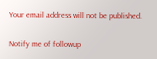Your email address will not be published.

Notify me of followup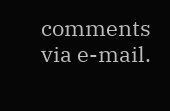comments via e-mail.